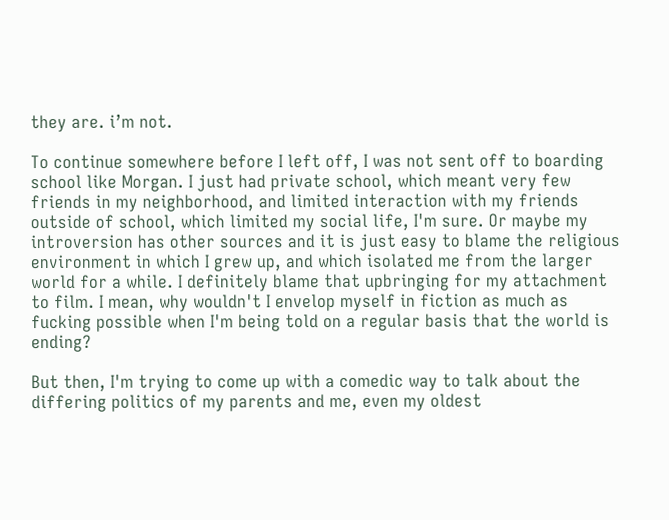they are. i’m not.

To continue somewhere before I left off, I was not sent off to boarding school like Morgan. I just had private school, which meant very few friends in my neighborhood, and limited interaction with my friends outside of school, which limited my social life, I'm sure. Or maybe my introversion has other sources and it is just easy to blame the religious environment in which I grew up, and which isolated me from the larger world for a while. I definitely blame that upbringing for my attachment to film. I mean, why wouldn't I envelop myself in fiction as much as fucking possible when I'm being told on a regular basis that the world is ending?

But then, I'm trying to come up with a comedic way to talk about the differing politics of my parents and me, even my oldest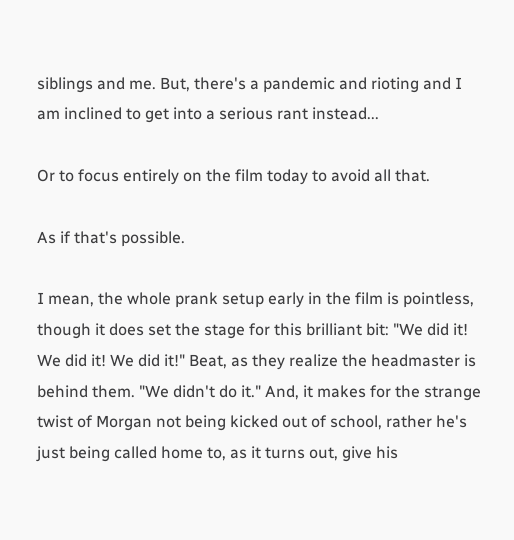siblings and me. But, there's a pandemic and rioting and I am inclined to get into a serious rant instead...

Or to focus entirely on the film today to avoid all that.

As if that's possible.

I mean, the whole prank setup early in the film is pointless, though it does set the stage for this brilliant bit: "We did it! We did it! We did it!" Beat, as they realize the headmaster is behind them. "We didn't do it." And, it makes for the strange twist of Morgan not being kicked out of school, rather he's just being called home to, as it turns out, give his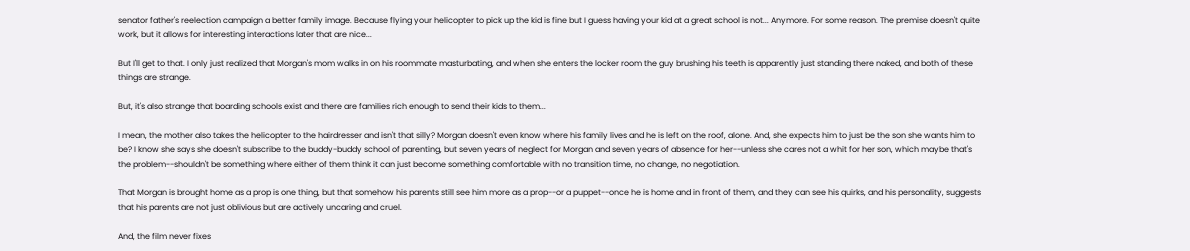senator father's reelection campaign a better family image. Because flying your helicopter to pick up the kid is fine but I guess having your kid at a great school is not... Anymore. For some reason. The premise doesn't quite work, but it allows for interesting interactions later that are nice...

But I'll get to that. I only just realized that Morgan's mom walks in on his roommate masturbating, and when she enters the locker room the guy brushing his teeth is apparently just standing there naked, and both of these things are strange.

But, it's also strange that boarding schools exist and there are families rich enough to send their kids to them...

I mean, the mother also takes the helicopter to the hairdresser and isn't that silly? Morgan doesn't even know where his family lives and he is left on the roof, alone. And, she expects him to just be the son she wants him to be? I know she says she doesn't subscribe to the buddy-buddy school of parenting, but seven years of neglect for Morgan and seven years of absence for her--unless she cares not a whit for her son, which maybe that's the problem--shouldn't be something where either of them think it can just become something comfortable with no transition time, no change, no negotiation.

That Morgan is brought home as a prop is one thing, but that somehow his parents still see him more as a prop--or a puppet--once he is home and in front of them, and they can see his quirks, and his personality, suggests that his parents are not just oblivious but are actively uncaring and cruel.

And, the film never fixes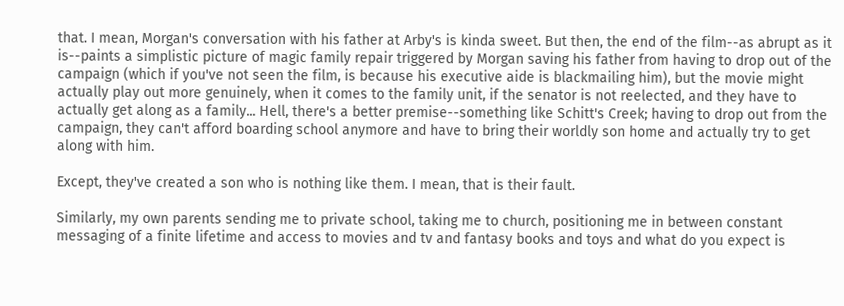that. I mean, Morgan's conversation with his father at Arby's is kinda sweet. But then, the end of the film--as abrupt as it is--paints a simplistic picture of magic family repair triggered by Morgan saving his father from having to drop out of the campaign (which if you've not seen the film, is because his executive aide is blackmailing him), but the movie might actually play out more genuinely, when it comes to the family unit, if the senator is not reelected, and they have to actually get along as a family... Hell, there's a better premise--something like Schitt's Creek; having to drop out from the campaign, they can't afford boarding school anymore and have to bring their worldly son home and actually try to get along with him.

Except, they've created a son who is nothing like them. I mean, that is their fault.

Similarly, my own parents sending me to private school, taking me to church, positioning me in between constant messaging of a finite lifetime and access to movies and tv and fantasy books and toys and what do you expect is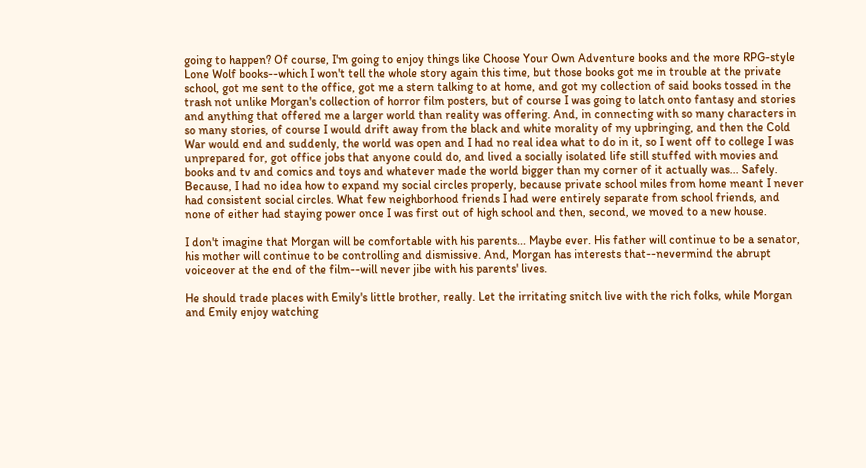going to happen? Of course, I'm going to enjoy things like Choose Your Own Adventure books and the more RPG-style Lone Wolf books--which I won't tell the whole story again this time, but those books got me in trouble at the private school, got me sent to the office, got me a stern talking to at home, and got my collection of said books tossed in the trash not unlike Morgan's collection of horror film posters, but of course I was going to latch onto fantasy and stories and anything that offered me a larger world than reality was offering. And, in connecting with so many characters in so many stories, of course I would drift away from the black and white morality of my upbringing, and then the Cold War would end and suddenly, the world was open and I had no real idea what to do in it, so I went off to college I was unprepared for, got office jobs that anyone could do, and lived a socially isolated life still stuffed with movies and books and tv and comics and toys and whatever made the world bigger than my corner of it actually was... Safely. Because, I had no idea how to expand my social circles properly, because private school miles from home meant I never had consistent social circles. What few neighborhood friends I had were entirely separate from school friends, and none of either had staying power once I was first out of high school and then, second, we moved to a new house.

I don't imagine that Morgan will be comfortable with his parents... Maybe ever. His father will continue to be a senator, his mother will continue to be controlling and dismissive. And, Morgan has interests that--nevermind the abrupt voiceover at the end of the film--will never jibe with his parents' lives.

He should trade places with Emily's little brother, really. Let the irritating snitch live with the rich folks, while Morgan and Emily enjoy watching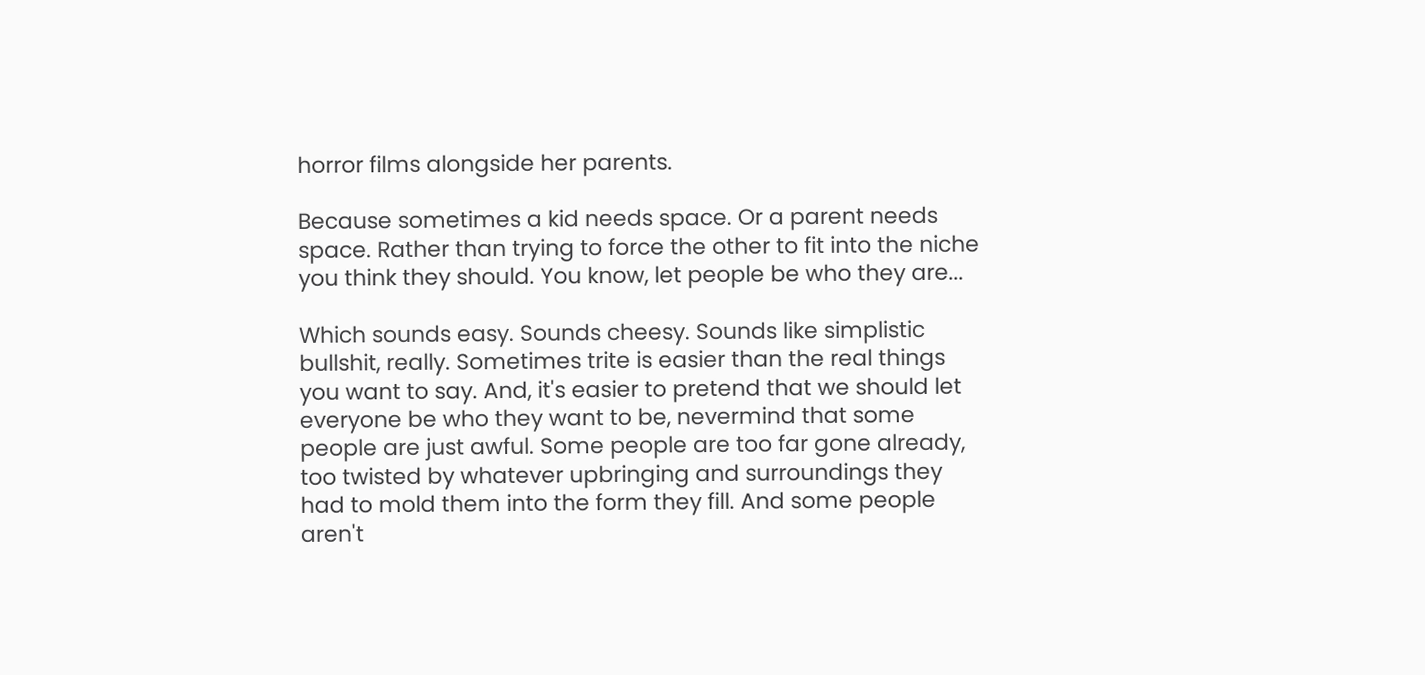horror films alongside her parents.

Because sometimes a kid needs space. Or a parent needs space. Rather than trying to force the other to fit into the niche you think they should. You know, let people be who they are...

Which sounds easy. Sounds cheesy. Sounds like simplistic bullshit, really. Sometimes trite is easier than the real things you want to say. And, it's easier to pretend that we should let everyone be who they want to be, nevermind that some people are just awful. Some people are too far gone already, too twisted by whatever upbringing and surroundings they had to mold them into the form they fill. And some people aren't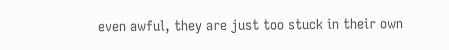even awful, they are just too stuck in their own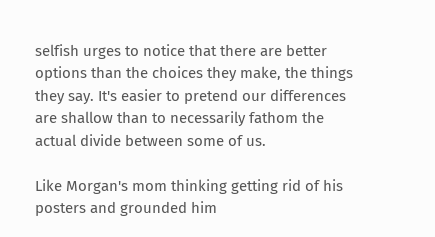selfish urges to notice that there are better options than the choices they make, the things they say. It's easier to pretend our differences are shallow than to necessarily fathom the actual divide between some of us.

Like Morgan's mom thinking getting rid of his posters and grounded him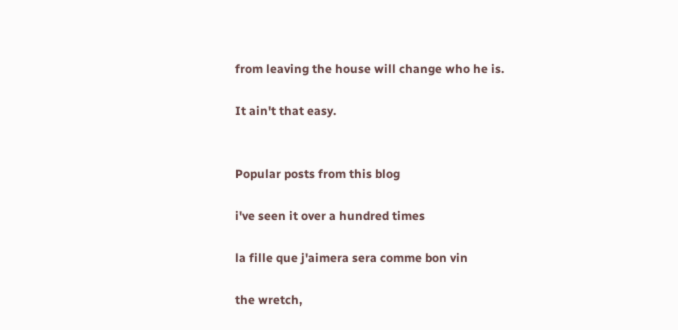from leaving the house will change who he is.

It ain't that easy.


Popular posts from this blog

i've seen it over a hundred times

la fille que j'aimera sera comme bon vin

the wretch,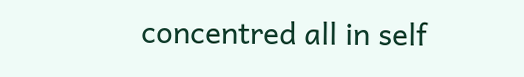concentred all in self